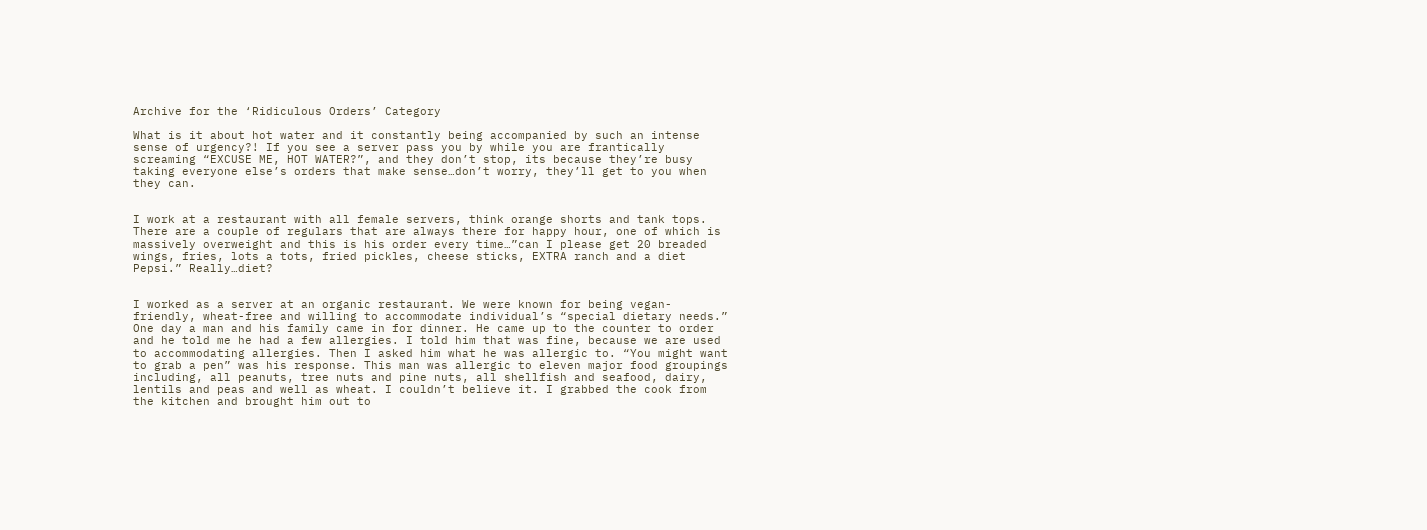Archive for the ‘Ridiculous Orders’ Category

What is it about hot water and it constantly being accompanied by such an intense sense of urgency?! If you see a server pass you by while you are frantically screaming “EXCUSE ME, HOT WATER?”, and they don’t stop, its because they’re busy taking everyone else’s orders that make sense…don’t worry, they’ll get to you when they can.


I work at a restaurant with all female servers, think orange shorts and tank tops. There are a couple of regulars that are always there for happy hour, one of which is massively overweight and this is his order every time…”can I please get 20 breaded wings, fries, lots a tots, fried pickles, cheese sticks, EXTRA ranch and a diet Pepsi.” Really…diet?


I worked as a server at an organic restaurant. We were known for being vegan-friendly, wheat-free and willing to accommodate individual’s “special dietary needs.” One day a man and his family came in for dinner. He came up to the counter to order and he told me he had a few allergies. I told him that was fine, because we are used to accommodating allergies. Then I asked him what he was allergic to. “You might want to grab a pen” was his response. This man was allergic to eleven major food groupings including, all peanuts, tree nuts and pine nuts, all shellfish and seafood, dairy, lentils and peas and well as wheat. I couldn’t believe it. I grabbed the cook from the kitchen and brought him out to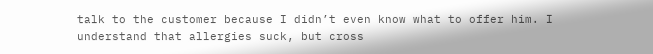talk to the customer because I didn’t even know what to offer him. I understand that allergies suck, but cross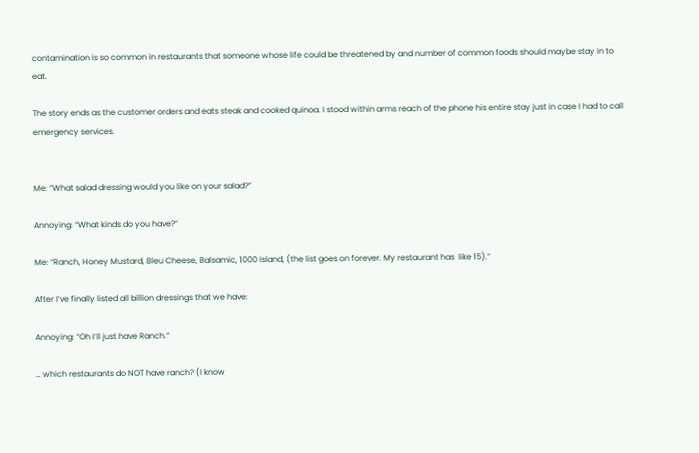contamination is so common in restaurants that someone whose life could be threatened by and number of common foods should maybe stay in to eat.

The story ends as the customer orders and eats steak and cooked quinoa. I stood within arms reach of the phone his entire stay just in case I had to call emergency services.


Me: “What salad dressing would you like on your salad?”

Annoying: “What kinds do you have?”

Me: “Ranch, Honey Mustard, Bleu Cheese, Balsamic, 1000 Island, (the list goes on forever. My restaurant has  like 15).”

After I’ve finally listed all billion dressings that we have:

Annoying: “Oh I’ll just have Ranch.”

… which restaurants do NOT have ranch? (I know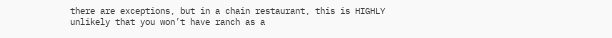there are exceptions, but in a chain restaurant, this is HIGHLY unlikely that you won’t have ranch as a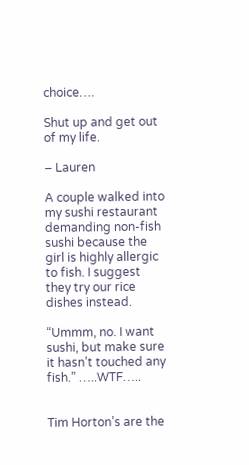choice….

Shut up and get out of my life.

– Lauren

A couple walked into my sushi restaurant demanding non-fish sushi because the girl is highly allergic to fish. I suggest they try our rice dishes instead.

“Ummm, no. I want sushi, but make sure it hasn’t touched any fish.” …..WTF…..


Tim Horton’s are the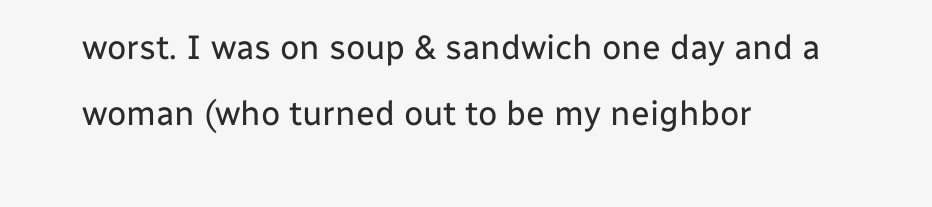worst. I was on soup & sandwich one day and a woman (who turned out to be my neighbor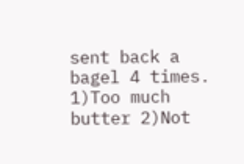sent back a bagel 4 times. 1)Too much butter 2)Not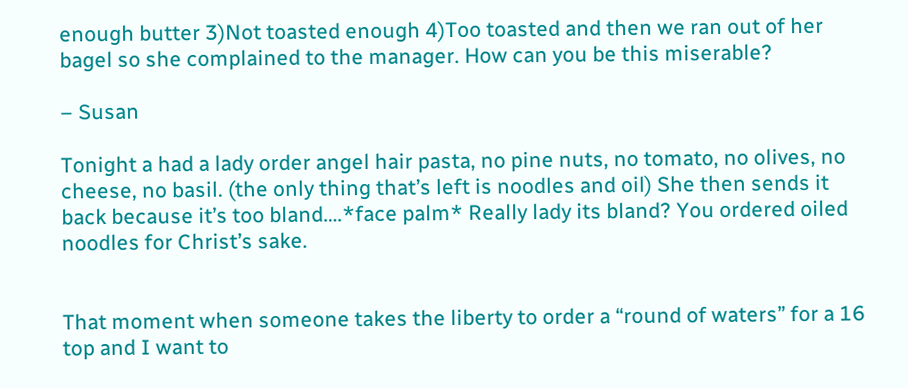enough butter 3)Not toasted enough 4)Too toasted and then we ran out of her bagel so she complained to the manager. How can you be this miserable?

– Susan

Tonight a had a lady order angel hair pasta, no pine nuts, no tomato, no olives, no cheese, no basil. (the only thing that’s left is noodles and oil) She then sends it back because it’s too bland….*face palm* Really lady its bland? You ordered oiled noodles for Christ’s sake.


That moment when someone takes the liberty to order a “round of waters” for a 16 top and I want to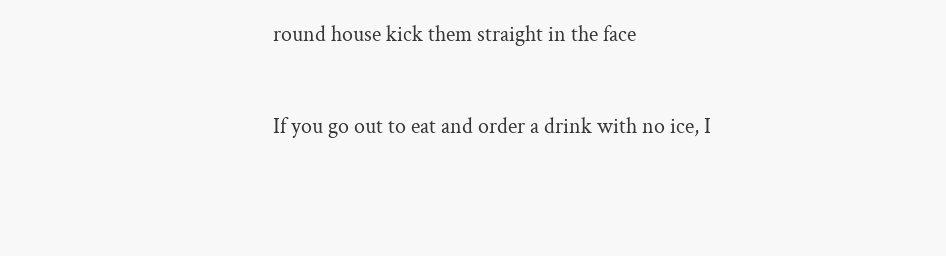round house kick them straight in the face


If you go out to eat and order a drink with no ice, I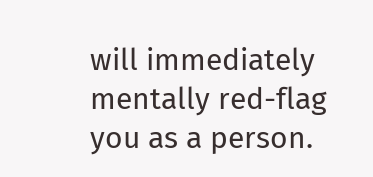will immediately mentally red-flag you as a person.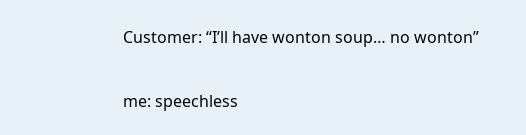Customer: “I’ll have wonton soup… no wonton”

me: speechless